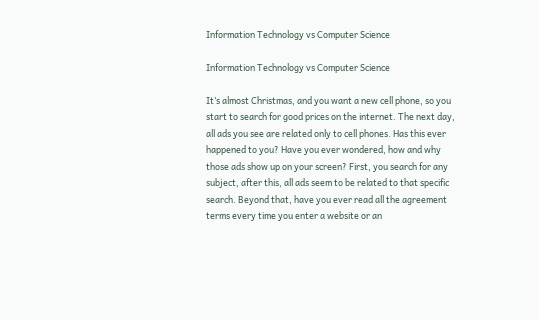Information Technology vs Computer Science

Information Technology vs Computer Science

It’s almost Christmas, and you want a new cell phone, so you start to search for good prices on the internet. The next day, all ads you see are related only to cell phones. Has this ever happened to you? Have you ever wondered, how and why those ads show up on your screen? First, you search for any subject, after this, all ads seem to be related to that specific search. Beyond that, have you ever read all the agreement terms every time you enter a website or an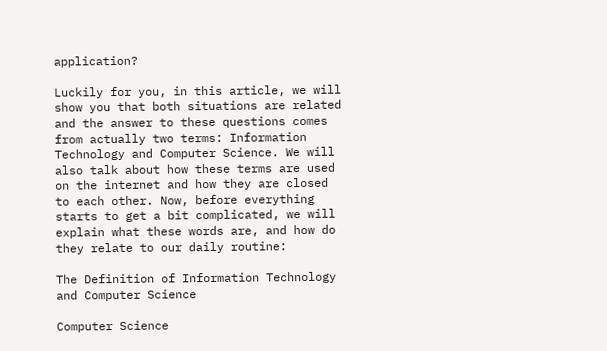application?

Luckily for you, in this article, we will show you that both situations are related and the answer to these questions comes from actually two terms: Information Technology and Computer Science. We will also talk about how these terms are used on the internet and how they are closed to each other. Now, before everything starts to get a bit complicated, we will explain what these words are, and how do they relate to our daily routine:

The Definition of Information Technology and Computer Science

Computer Science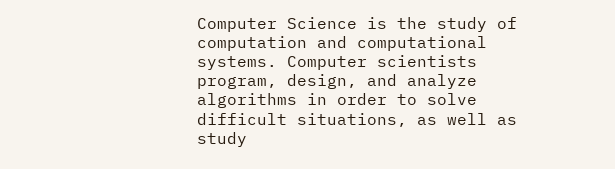Computer Science is the study of computation and computational systems. Computer scientists program, design, and analyze algorithms in order to solve difficult situations, as well as study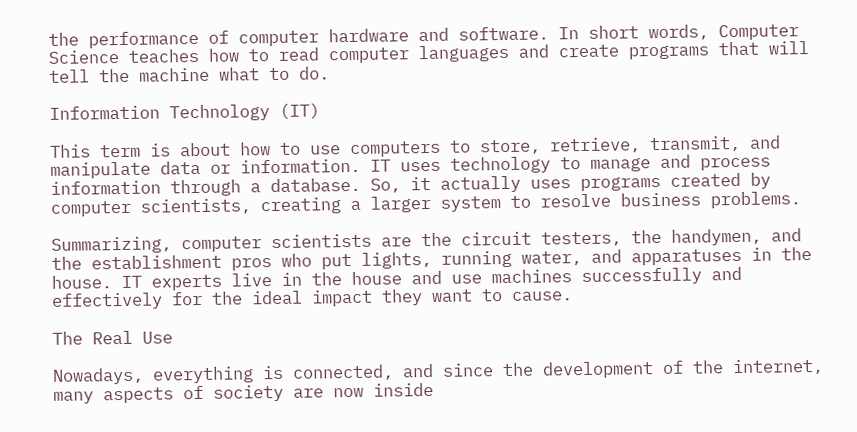the performance of computer hardware and software. In short words, Computer Science teaches how to read computer languages and create programs that will tell the machine what to do.

Information Technology (IT)

This term is about how to use computers to store, retrieve, transmit, and manipulate data or information. IT uses technology to manage and process information through a database. So, it actually uses programs created by computer scientists, creating a larger system to resolve business problems.

Summarizing, computer scientists are the circuit testers, the handymen, and the establishment pros who put lights, running water, and apparatuses in the house. IT experts live in the house and use machines successfully and effectively for the ideal impact they want to cause.

The Real Use

Nowadays, everything is connected, and since the development of the internet, many aspects of society are now inside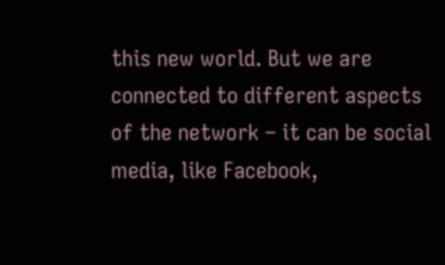this new world. But we are connected to different aspects of the network – it can be social media, like Facebook,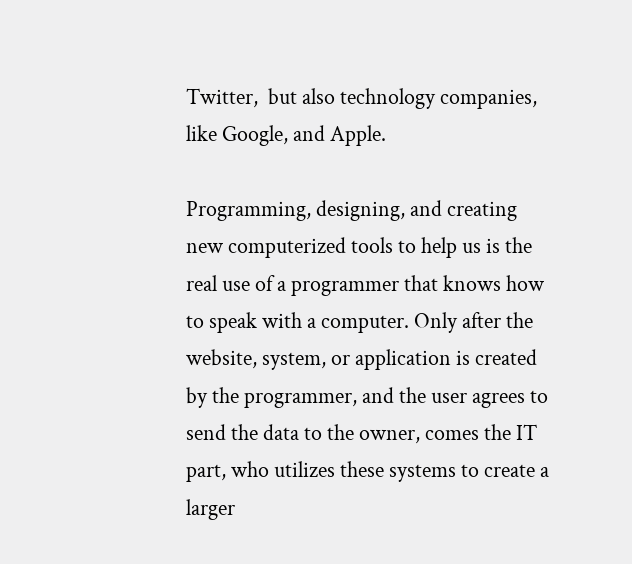Twitter,  but also technology companies, like Google, and Apple.

Programming, designing, and creating new computerized tools to help us is the real use of a programmer that knows how to speak with a computer. Only after the website, system, or application is created by the programmer, and the user agrees to send the data to the owner, comes the IT part, who utilizes these systems to create a larger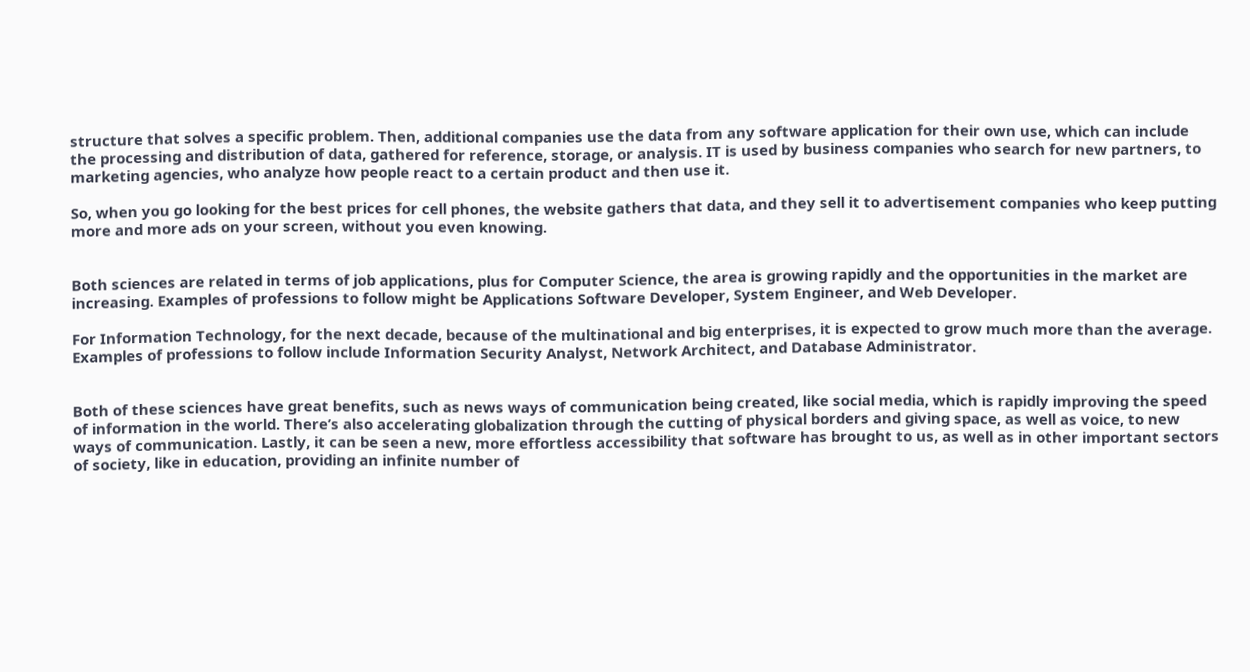structure that solves a specific problem. Then, additional companies use the data from any software application for their own use, which can include the processing and distribution of data, gathered for reference, storage, or analysis. IT is used by business companies who search for new partners, to marketing agencies, who analyze how people react to a certain product and then use it.

So, when you go looking for the best prices for cell phones, the website gathers that data, and they sell it to advertisement companies who keep putting more and more ads on your screen, without you even knowing.


Both sciences are related in terms of job applications, plus for Computer Science, the area is growing rapidly and the opportunities in the market are increasing. Examples of professions to follow might be Applications Software Developer, System Engineer, and Web Developer.

For Information Technology, for the next decade, because of the multinational and big enterprises, it is expected to grow much more than the average. Examples of professions to follow include Information Security Analyst, Network Architect, and Database Administrator.


Both of these sciences have great benefits, such as news ways of communication being created, like social media, which is rapidly improving the speed of information in the world. There’s also accelerating globalization through the cutting of physical borders and giving space, as well as voice, to new ways of communication. Lastly, it can be seen a new, more effortless accessibility that software has brought to us, as well as in other important sectors of society, like in education, providing an infinite number of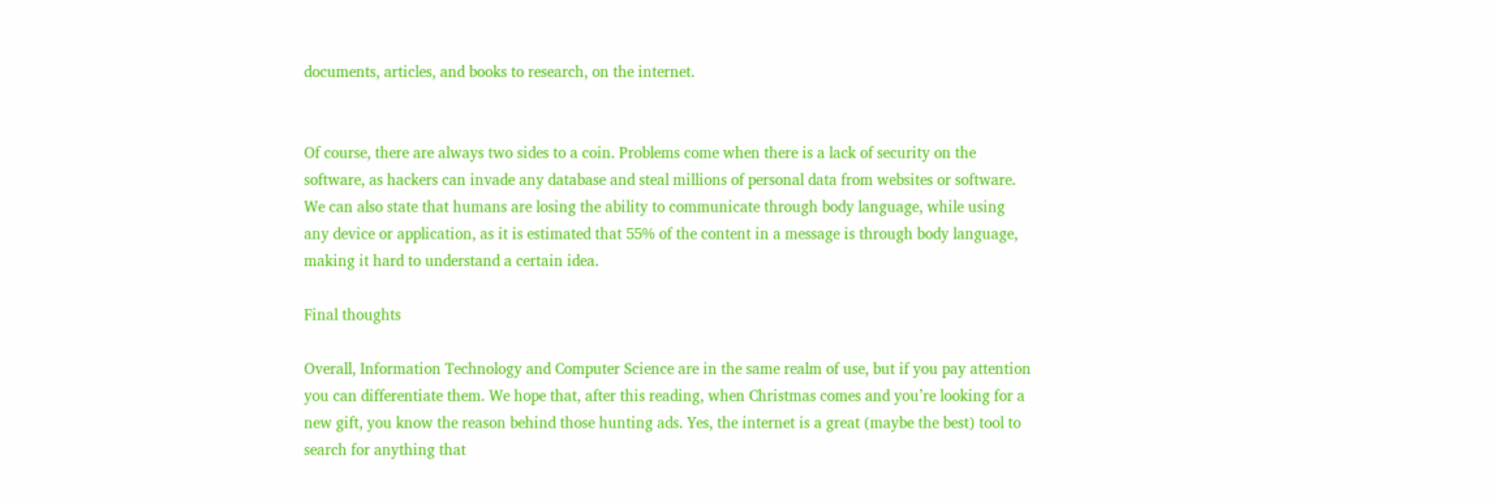documents, articles, and books to research, on the internet.


Of course, there are always two sides to a coin. Problems come when there is a lack of security on the software, as hackers can invade any database and steal millions of personal data from websites or software. We can also state that humans are losing the ability to communicate through body language, while using any device or application, as it is estimated that 55% of the content in a message is through body language, making it hard to understand a certain idea.

Final thoughts

Overall, Information Technology and Computer Science are in the same realm of use, but if you pay attention you can differentiate them. We hope that, after this reading, when Christmas comes and you’re looking for a new gift, you know the reason behind those hunting ads. Yes, the internet is a great (maybe the best) tool to search for anything that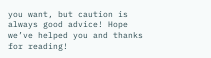you want, but caution is always good advice! Hope we’ve helped you and thanks for reading!